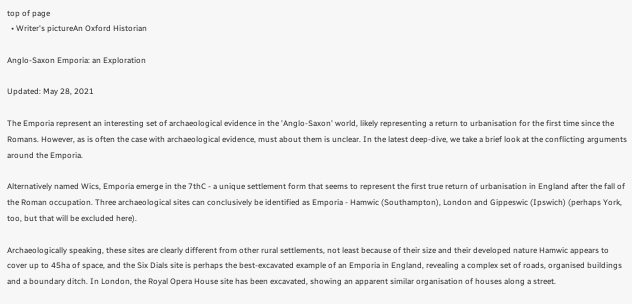top of page
  • Writer's pictureAn Oxford Historian

Anglo-Saxon Emporia: an Exploration

Updated: May 28, 2021

The Emporia represent an interesting set of archaeological evidence in the 'Anglo-Saxon' world, likely representing a return to urbanisation for the first time since the Romans. However, as is often the case with archaeological evidence, must about them is unclear. In the latest deep-dive, we take a brief look at the conflicting arguments around the Emporia.

Alternatively named Wics, Emporia emerge in the 7thC - a unique settlement form that seems to represent the first true return of urbanisation in England after the fall of the Roman occupation. Three archaeological sites can conclusively be identified as Emporia - Hamwic (Southampton), London and Gippeswic (Ipswich) (perhaps York, too, but that will be excluded here).

Archaeologically speaking, these sites are clearly different from other rural settlements, not least because of their size and their developed nature Hamwic appears to cover up to 45ha of space, and the Six Dials site is perhaps the best-excavated example of an Emporia in England, revealing a complex set of roads, organised buildings and a boundary ditch. In London, the Royal Opera House site has been excavated, showing an apparent similar organisation of houses along a street.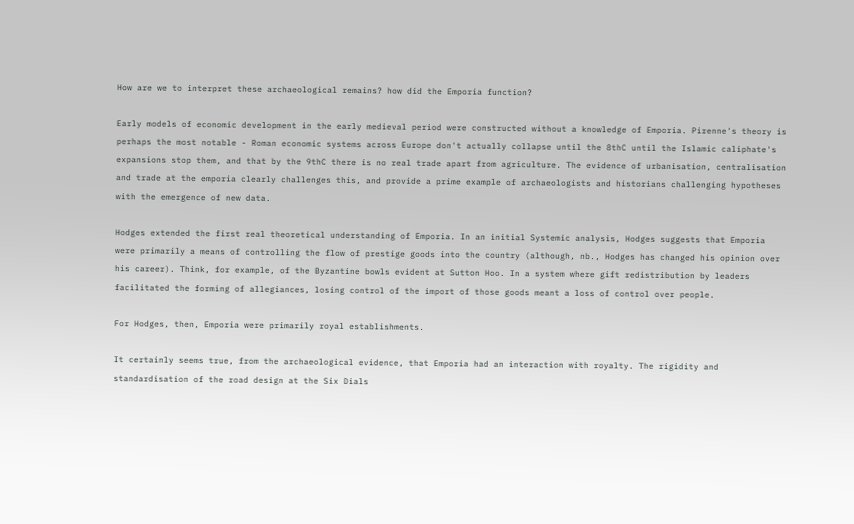How are we to interpret these archaeological remains? how did the Emporia function?

Early models of economic development in the early medieval period were constructed without a knowledge of Emporia. Pirenne's theory is perhaps the most notable - Roman economic systems across Europe don't actually collapse until the 8thC until the Islamic caliphate's expansions stop them, and that by the 9thC there is no real trade apart from agriculture. The evidence of urbanisation, centralisation and trade at the emporia clearly challenges this, and provide a prime example of archaeologists and historians challenging hypotheses with the emergence of new data.

Hodges extended the first real theoretical understanding of Emporia. In an initial Systemic analysis, Hodges suggests that Emporia were primarily a means of controlling the flow of prestige goods into the country (although, nb., Hodges has changed his opinion over his career). Think, for example, of the Byzantine bowls evident at Sutton Hoo. In a system where gift redistribution by leaders facilitated the forming of allegiances, losing control of the import of those goods meant a loss of control over people.

For Hodges, then, Emporia were primarily royal establishments.

It certainly seems true, from the archaeological evidence, that Emporia had an interaction with royalty. The rigidity and standardisation of the road design at the Six Dials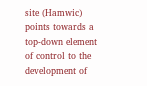site (Hamwic) points towards a top-down element of control to the development of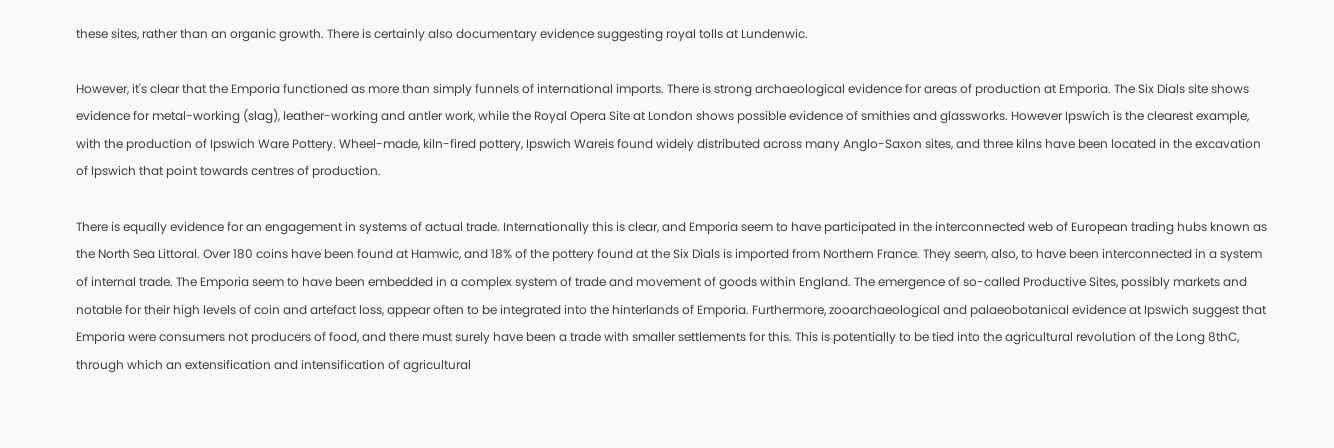these sites, rather than an organic growth. There is certainly also documentary evidence suggesting royal tolls at Lundenwic.

However, it's clear that the Emporia functioned as more than simply funnels of international imports. There is strong archaeological evidence for areas of production at Emporia. The Six Dials site shows evidence for metal-working (slag), leather-working and antler work, while the Royal Opera Site at London shows possible evidence of smithies and glassworks. However Ipswich is the clearest example, with the production of Ipswich Ware Pottery. Wheel-made, kiln-fired pottery, Ipswich Wareis found widely distributed across many Anglo-Saxon sites, and three kilns have been located in the excavation of Ipswich that point towards centres of production.

There is equally evidence for an engagement in systems of actual trade. Internationally this is clear, and Emporia seem to have participated in the interconnected web of European trading hubs known as the North Sea Littoral. Over 180 coins have been found at Hamwic, and 18% of the pottery found at the Six Dials is imported from Northern France. They seem, also, to have been interconnected in a system of internal trade. The Emporia seem to have been embedded in a complex system of trade and movement of goods within England. The emergence of so-called Productive Sites, possibly markets and notable for their high levels of coin and artefact loss, appear often to be integrated into the hinterlands of Emporia. Furthermore, zooarchaeological and palaeobotanical evidence at Ipswich suggest that Emporia were consumers not producers of food, and there must surely have been a trade with smaller settlements for this. This is potentially to be tied into the agricultural revolution of the Long 8thC, through which an extensification and intensification of agricultural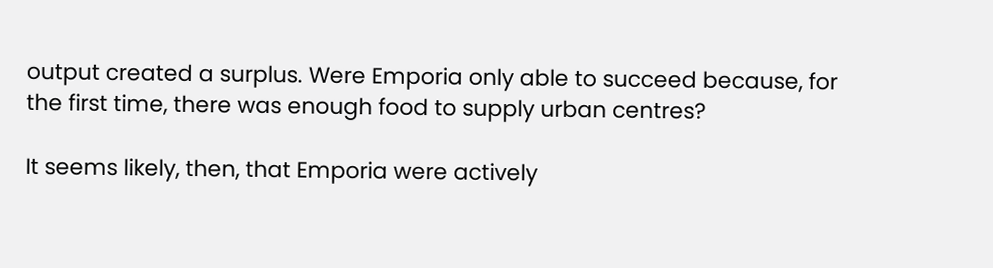output created a surplus. Were Emporia only able to succeed because, for the first time, there was enough food to supply urban centres?

It seems likely, then, that Emporia were actively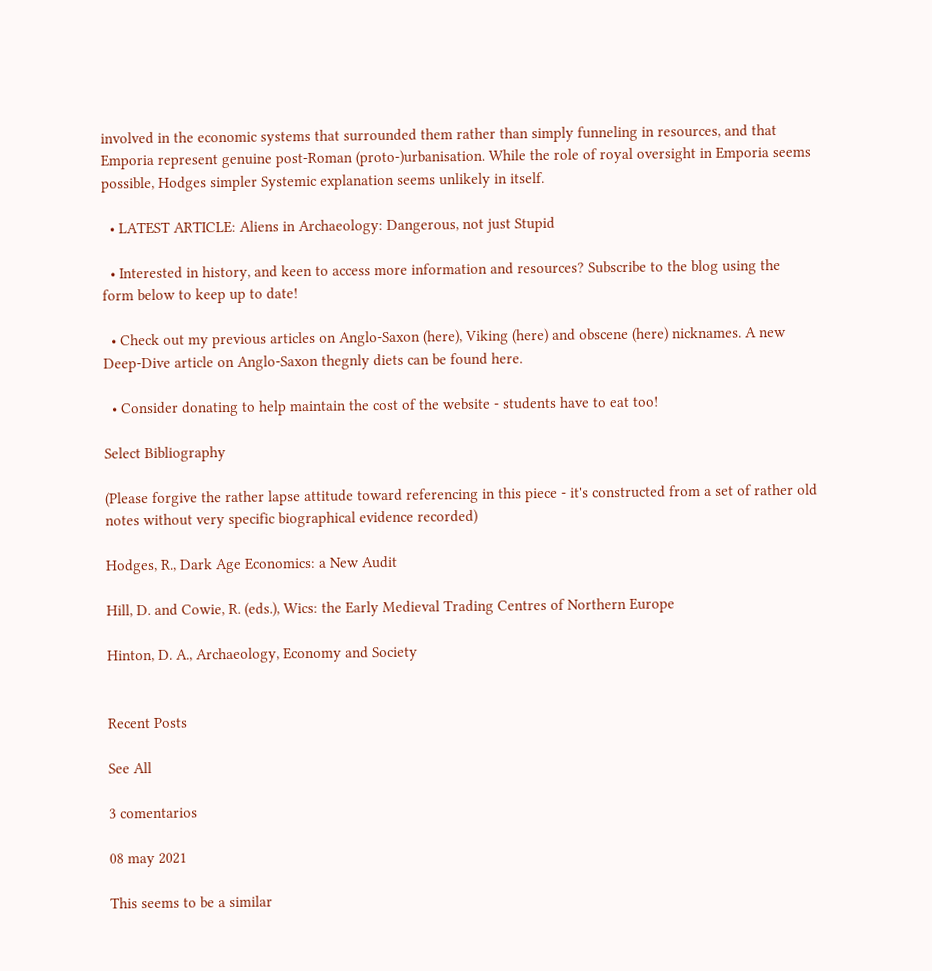involved in the economic systems that surrounded them rather than simply funneling in resources, and that Emporia represent genuine post-Roman (proto-)urbanisation. While the role of royal oversight in Emporia seems possible, Hodges simpler Systemic explanation seems unlikely in itself.

  • LATEST ARTICLE: Aliens in Archaeology: Dangerous, not just Stupid

  • Interested in history, and keen to access more information and resources? Subscribe to the blog using the form below to keep up to date!

  • Check out my previous articles on Anglo-Saxon (here), Viking (here) and obscene (here) nicknames. A new Deep-Dive article on Anglo-Saxon thegnly diets can be found here.

  • Consider donating to help maintain the cost of the website - students have to eat too!

Select Bibliography

(Please forgive the rather lapse attitude toward referencing in this piece - it's constructed from a set of rather old notes without very specific biographical evidence recorded)

Hodges, R., Dark Age Economics: a New Audit

Hill, D. and Cowie, R. (eds.), Wics: the Early Medieval Trading Centres of Northern Europe

Hinton, D. A., Archaeology, Economy and Society


Recent Posts

See All

3 comentarios

08 may 2021

This seems to be a similar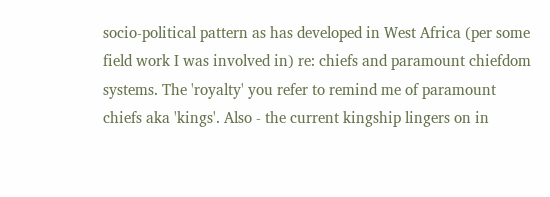socio-political pattern as has developed in West Africa (per some field work I was involved in) re: chiefs and paramount chiefdom systems. The 'royalty' you refer to remind me of paramount chiefs aka 'kings'. Also - the current kingship lingers on in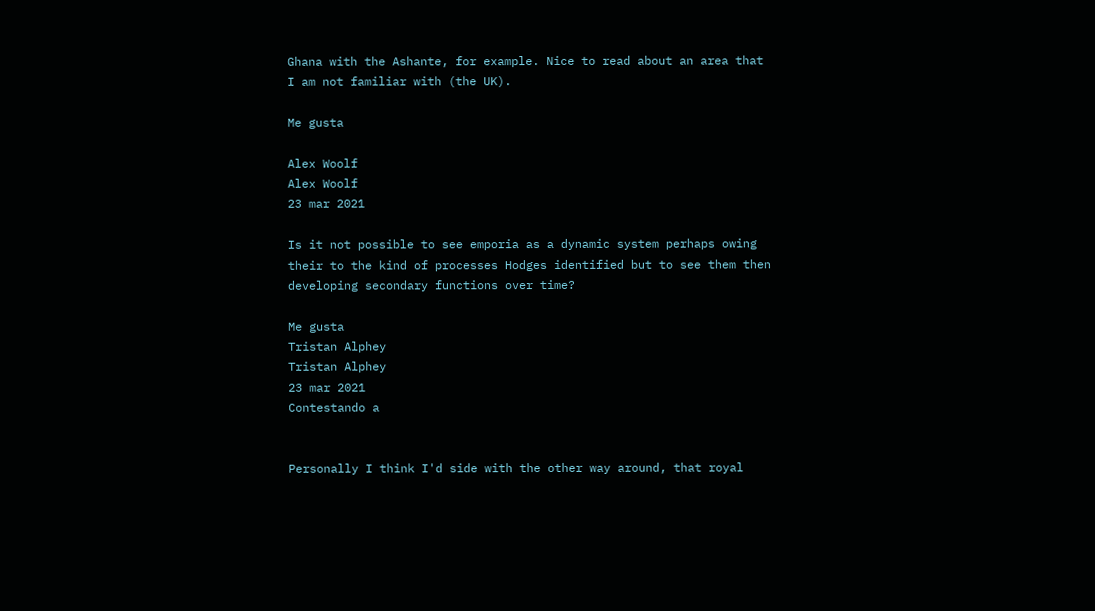Ghana with the Ashante, for example. Nice to read about an area that I am not familiar with (the UK).

Me gusta

Alex Woolf
Alex Woolf
23 mar 2021

Is it not possible to see emporia as a dynamic system perhaps owing their to the kind of processes Hodges identified but to see them then developing secondary functions over time?

Me gusta
Tristan Alphey
Tristan Alphey
23 mar 2021
Contestando a


Personally I think I'd side with the other way around, that royal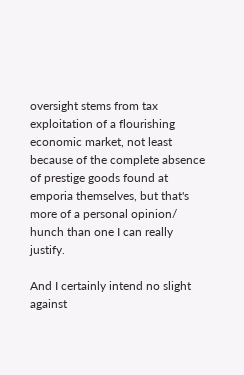oversight stems from tax exploitation of a flourishing economic market, not least because of the complete absence of prestige goods found at emporia themselves, but that's more of a personal opinion/ hunch than one I can really justify.

And I certainly intend no slight against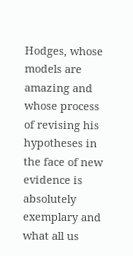Hodges, whose models are amazing and whose process of revising his hypotheses in the face of new evidence is absolutely exemplary and what all us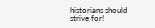historians should strive for!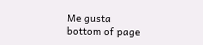Me gusta
bottom of page